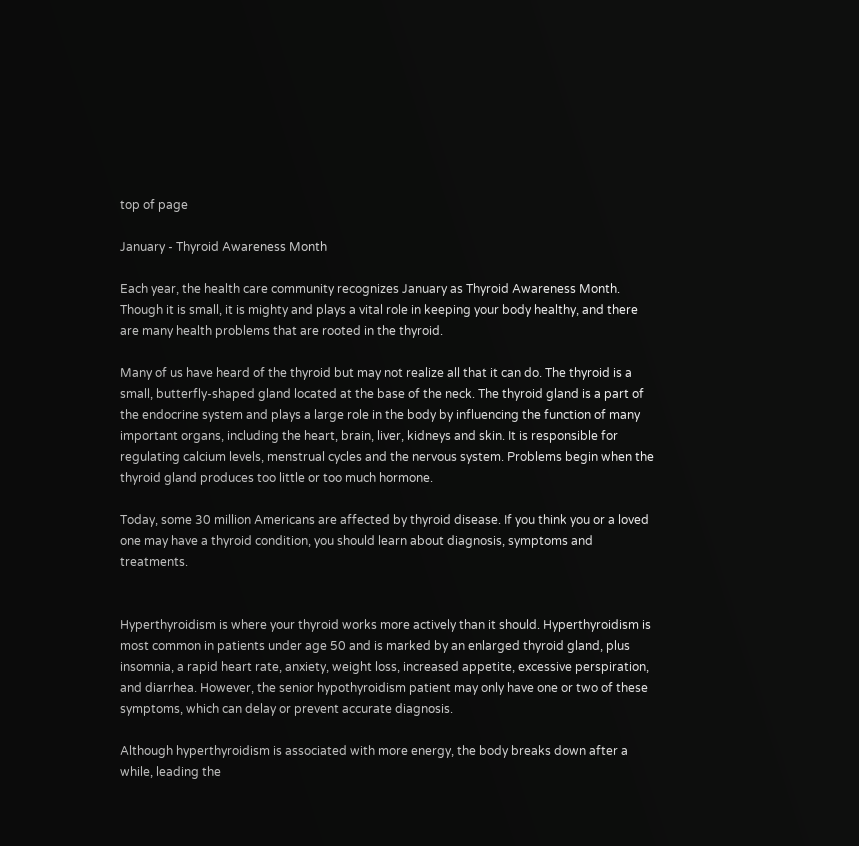top of page

January - Thyroid Awareness Month

Each year, the health care community recognizes January as Thyroid Awareness Month. Though it is small, it is mighty and plays a vital role in keeping your body healthy, and there are many health problems that are rooted in the thyroid.

Many of us have heard of the thyroid but may not realize all that it can do. The thyroid is a small, butterfly-shaped gland located at the base of the neck. The thyroid gland is a part of the endocrine system and plays a large role in the body by influencing the function of many important organs, including the heart, brain, liver, kidneys and skin. It is responsible for regulating calcium levels, menstrual cycles and the nervous system. Problems begin when the thyroid gland produces too little or too much hormone.

Today, some 30 million Americans are affected by thyroid disease. If you think you or a loved one may have a thyroid condition, you should learn about diagnosis, symptoms and treatments.


Hyperthyroidism is where your thyroid works more actively than it should. Hyperthyroidism is most common in patients under age 50 and is marked by an enlarged thyroid gland, plus insomnia, a rapid heart rate, anxiety, weight loss, increased appetite, excessive perspiration, and diarrhea. However, the senior hypothyroidism patient may only have one or two of these symptoms, which can delay or prevent accurate diagnosis.

Although hyperthyroidism is associated with more energy, the body breaks down after a while, leading the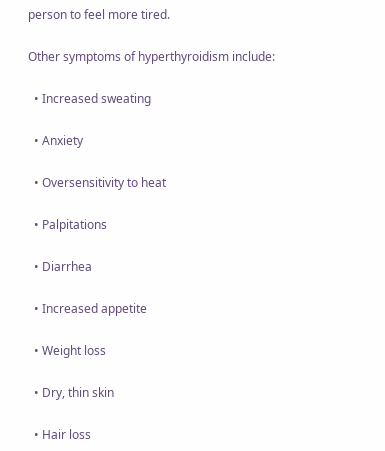person to feel more tired.

Other symptoms of hyperthyroidism include:

  • Increased sweating

  • Anxiety

  • Oversensitivity to heat

  • Palpitations

  • Diarrhea

  • Increased appetite

  • Weight loss

  • Dry, thin skin

  • Hair loss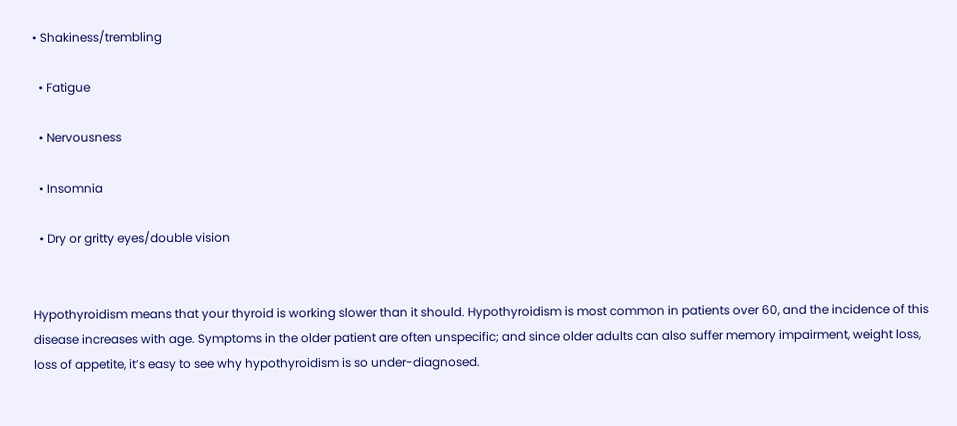• Shakiness/trembling

  • Fatigue

  • Nervousness

  • Insomnia

  • Dry or gritty eyes/double vision


Hypothyroidism means that your thyroid is working slower than it should. Hypothyroidism is most common in patients over 60, and the incidence of this disease increases with age. Symptoms in the older patient are often unspecific; and since older adults can also suffer memory impairment, weight loss, loss of appetite, it’s easy to see why hypothyroidism is so under-diagnosed.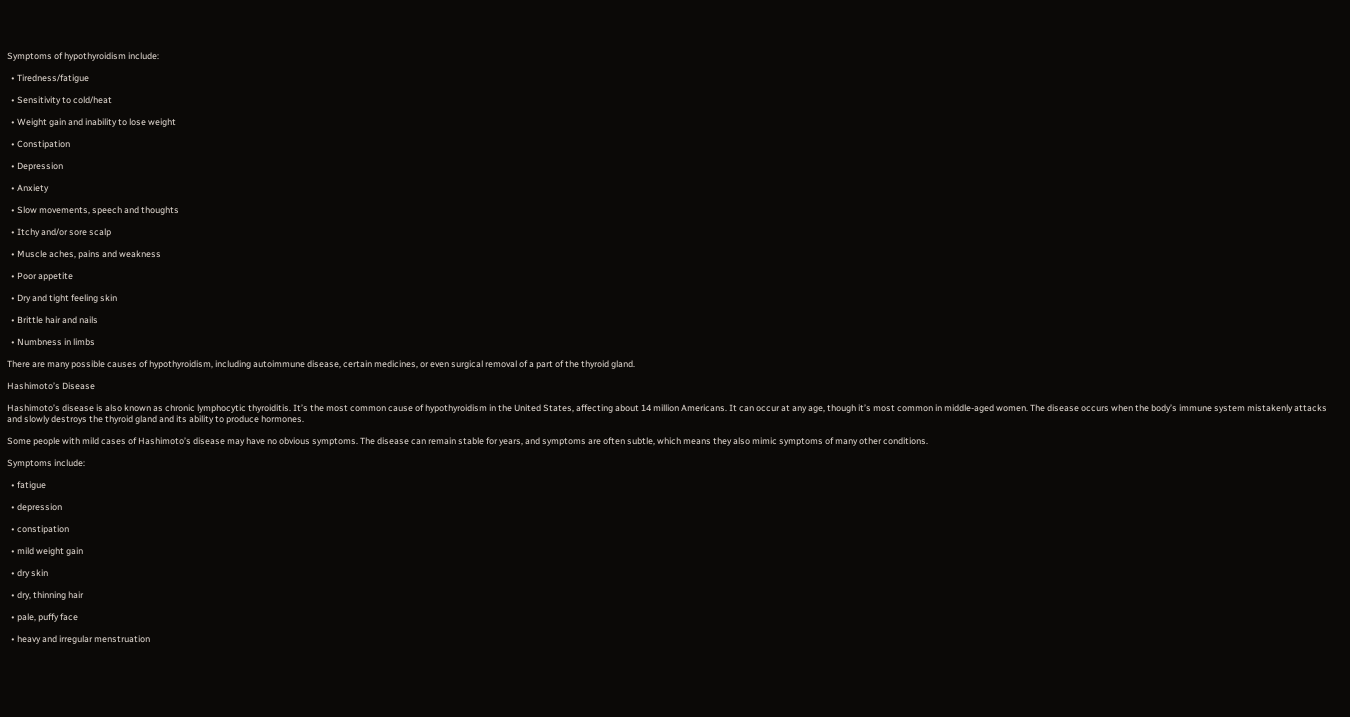Symptoms of hypothyroidism include:

  • Tiredness/fatigue

  • Sensitivity to cold/heat

  • Weight gain and inability to lose weight

  • Constipation

  • Depression

  • Anxiety

  • Slow movements, speech and thoughts

  • Itchy and/or sore scalp

  • Muscle aches, pains and weakness

  • Poor appetite

  • Dry and tight feeling skin

  • Brittle hair and nails

  • Numbness in limbs

There are many possible causes of hypothyroidism, including autoimmune disease, certain medicines, or even surgical removal of a part of the thyroid gland.

Hashimoto’s Disease

Hashimoto’s disease is also known as chronic lymphocytic thyroiditis. It’s the most common cause of hypothyroidism in the United States, affecting about 14 million Americans. It can occur at any age, though it’s most common in middle-aged women. The disease occurs when the body’s immune system mistakenly attacks and slowly destroys the thyroid gland and its ability to produce hormones.

Some people with mild cases of Hashimoto’s disease may have no obvious symptoms. The disease can remain stable for years, and symptoms are often subtle, which means they also mimic symptoms of many other conditions.

Symptoms include:

  • fatigue

  • depression

  • constipation

  • mild weight gain

  • dry skin

  • dry, thinning hair

  • pale, puffy face

  • heavy and irregular menstruation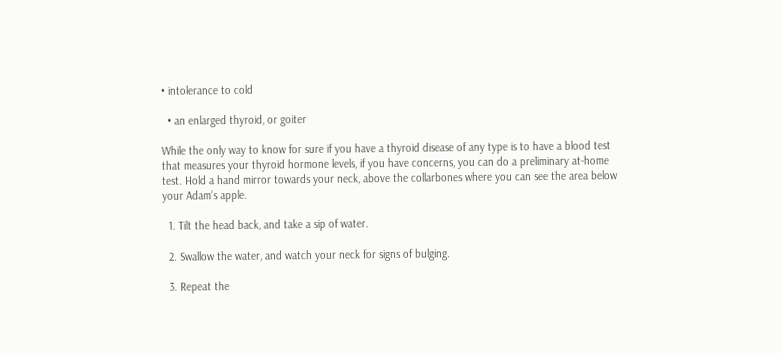• intolerance to cold

  • an enlarged thyroid, or goiter

While the only way to know for sure if you have a thyroid disease of any type is to have a blood test that measures your thyroid hormone levels, if you have concerns, you can do a preliminary at-home test. Hold a hand mirror towards your neck, above the collarbones where you can see the area below your Adam’s apple.

  1. Tilt the head back, and take a sip of water.

  2. Swallow the water, and watch your neck for signs of bulging.

  3. Repeat the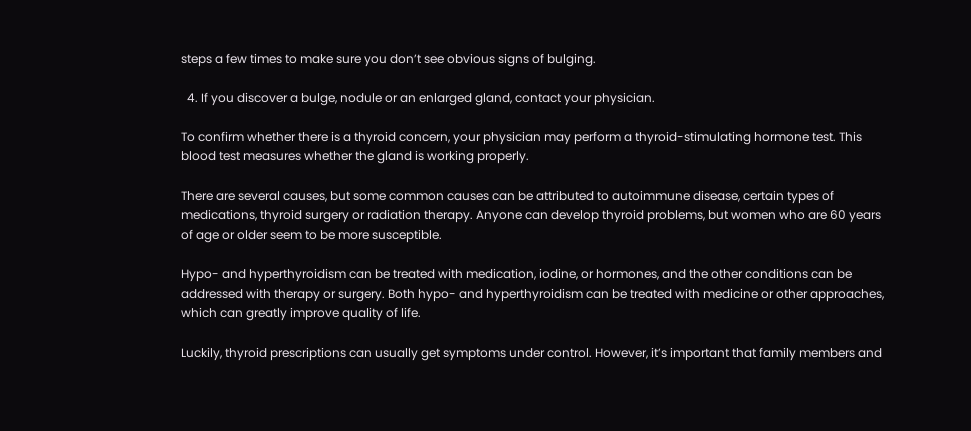steps a few times to make sure you don’t see obvious signs of bulging.

  4. If you discover a bulge, nodule or an enlarged gland, contact your physician.

To confirm whether there is a thyroid concern, your physician may perform a thyroid-stimulating hormone test. This blood test measures whether the gland is working properly.

There are several causes, but some common causes can be attributed to autoimmune disease, certain types of medications, thyroid surgery or radiation therapy. Anyone can develop thyroid problems, but women who are 60 years of age or older seem to be more susceptible.

Hypo- and hyperthyroidism can be treated with medication, iodine, or hormones, and the other conditions can be addressed with therapy or surgery. Both hypo- and hyperthyroidism can be treated with medicine or other approaches, which can greatly improve quality of life.

Luckily, thyroid prescriptions can usually get symptoms under control. However, it’s important that family members and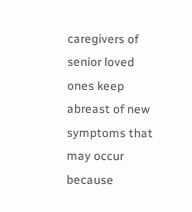caregivers of senior loved ones keep abreast of new symptoms that may occur because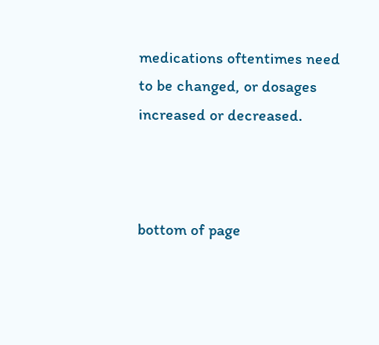medications oftentimes need to be changed, or dosages increased or decreased.



bottom of page